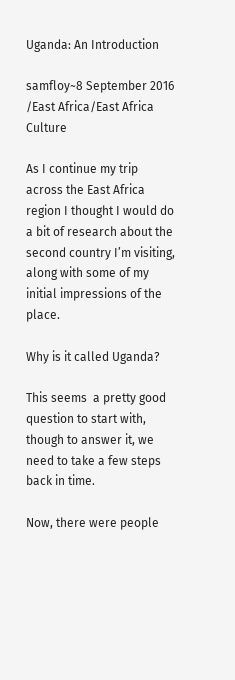Uganda: An Introduction

samfloy~8 September 2016 /East Africa/East Africa Culture

As I continue my trip across the East Africa region I thought I would do a bit of research about the second country I’m visiting, along with some of my initial impressions of the place.

Why is it called Uganda?

This seems  a pretty good question to start with, though to answer it, we need to take a few steps back in time.

Now, there were people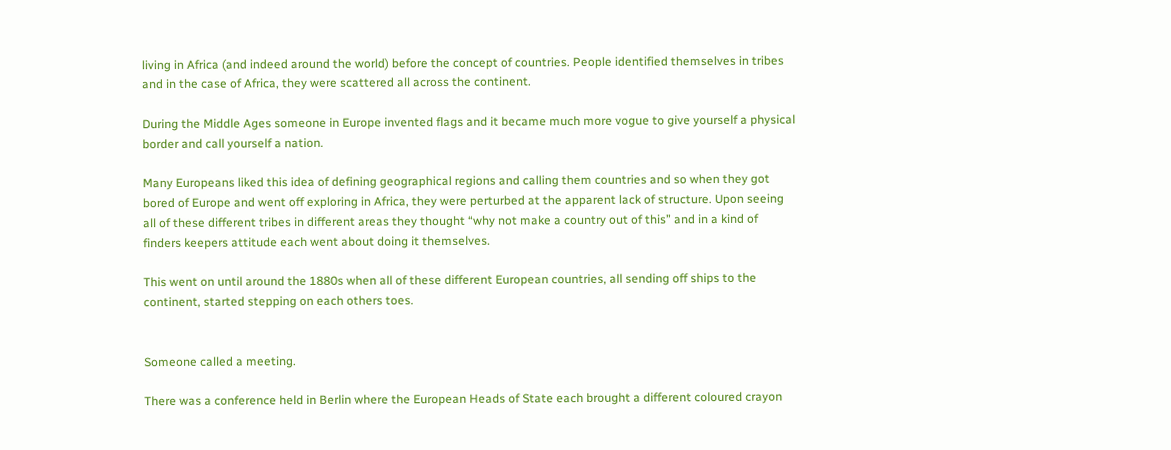living in Africa (and indeed around the world) before the concept of countries. People identified themselves in tribes and in the case of Africa, they were scattered all across the continent.

During the Middle Ages someone in Europe invented flags and it became much more vogue to give yourself a physical border and call yourself a nation.

Many Europeans liked this idea of defining geographical regions and calling them countries and so when they got bored of Europe and went off exploring in Africa, they were perturbed at the apparent lack of structure. Upon seeing all of these different tribes in different areas they thought “why not make a country out of this” and in a kind of finders keepers attitude each went about doing it themselves.

This went on until around the 1880s when all of these different European countries, all sending off ships to the continent, started stepping on each others toes.


Someone called a meeting.

There was a conference held in Berlin where the European Heads of State each brought a different coloured crayon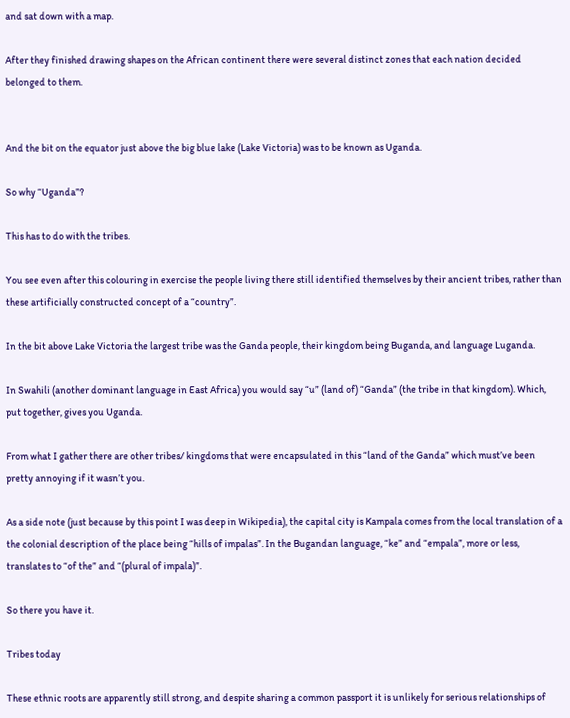and sat down with a map.

After they finished drawing shapes on the African continent there were several distinct zones that each nation decided belonged to them.


And the bit on the equator just above the big blue lake (Lake Victoria) was to be known as Uganda.

So why “Uganda”?

This has to do with the tribes.

You see even after this colouring in exercise the people living there still identified themselves by their ancient tribes, rather than these artificially constructed concept of a “country”.

In the bit above Lake Victoria the largest tribe was the Ganda people, their kingdom being Buganda, and language Luganda.

In Swahili (another dominant language in East Africa) you would say “u” (land of) “Ganda” (the tribe in that kingdom). Which, put together, gives you Uganda.

From what I gather there are other tribes/ kingdoms that were encapsulated in this “land of the Ganda” which must’ve been pretty annoying if it wasn’t you.

As a side note (just because by this point I was deep in Wikipedia), the capital city is Kampala comes from the local translation of a the colonial description of the place being “hills of impalas”. In the Bugandan language, “ke” and “empala”, more or less, translates to “of the” and “(plural of impala)”.

So there you have it.

Tribes today

These ethnic roots are apparently still strong, and despite sharing a common passport it is unlikely for serious relationships of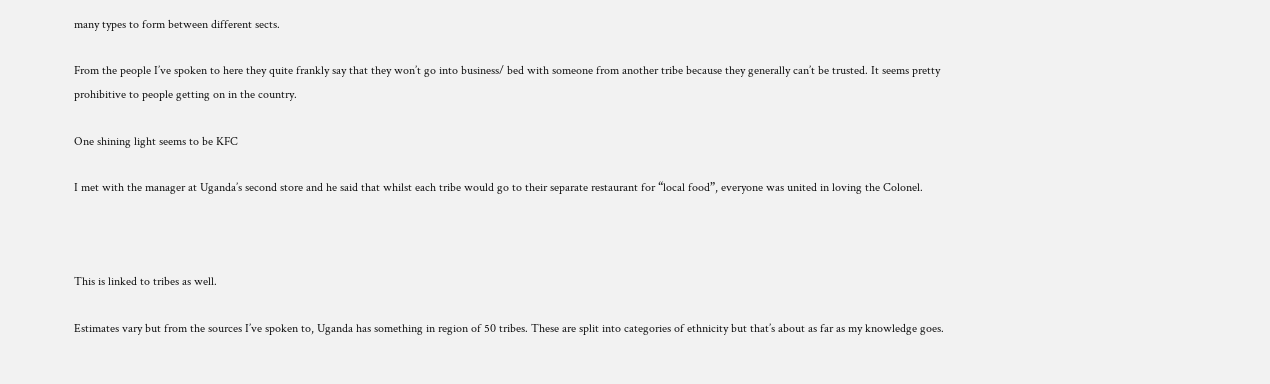many types to form between different sects.

From the people I’ve spoken to here they quite frankly say that they won’t go into business/ bed with someone from another tribe because they generally can’t be trusted. It seems pretty prohibitive to people getting on in the country.

One shining light seems to be KFC

I met with the manager at Uganda’s second store and he said that whilst each tribe would go to their separate restaurant for “local food”, everyone was united in loving the Colonel.



This is linked to tribes as well.

Estimates vary but from the sources I’ve spoken to, Uganda has something in region of 50 tribes. These are split into categories of ethnicity but that’s about as far as my knowledge goes.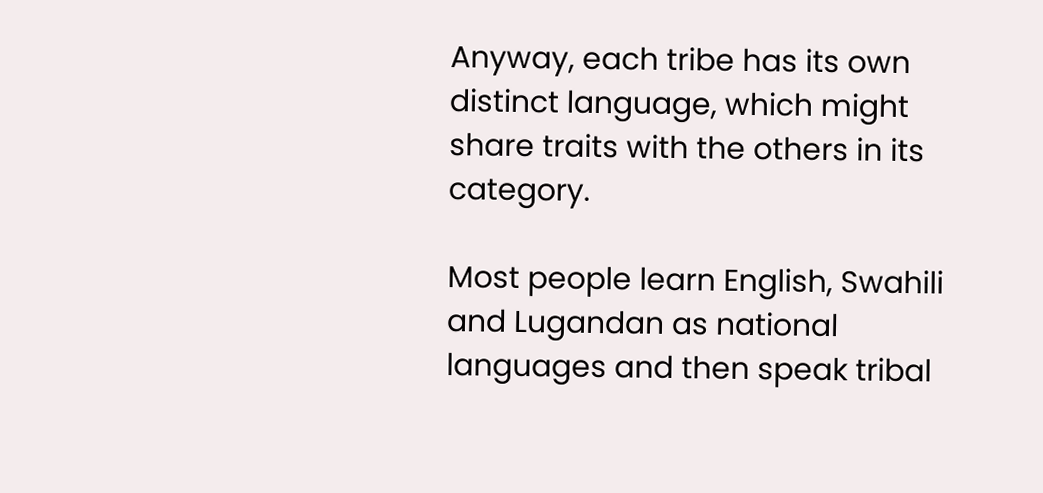Anyway, each tribe has its own distinct language, which might share traits with the others in its category.

Most people learn English, Swahili and Lugandan as national languages and then speak tribal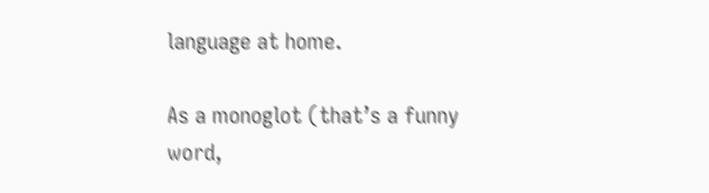language at home.

As a monoglot (that’s a funny word,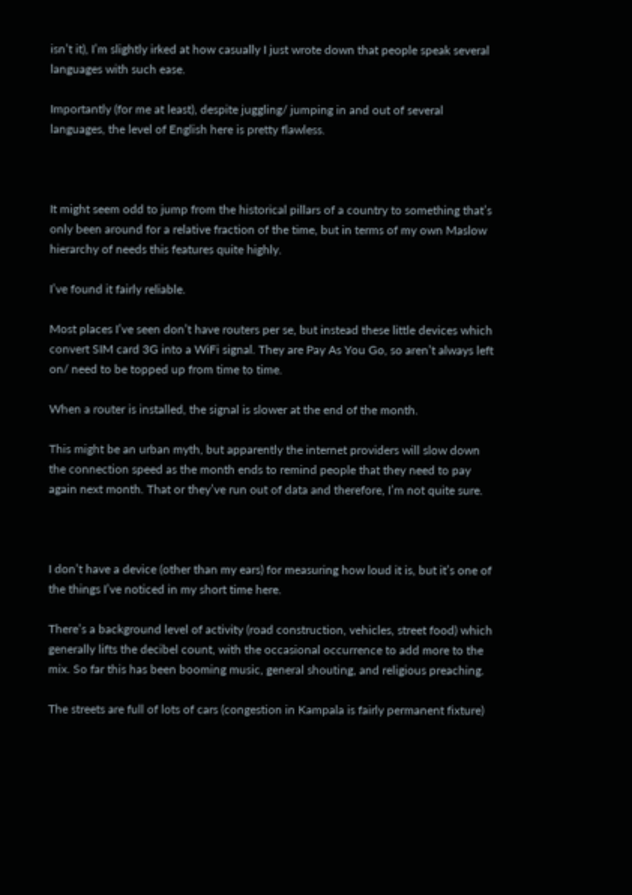isn’t it), I’m slightly irked at how casually I just wrote down that people speak several languages with such ease.

Importantly (for me at least), despite juggling/ jumping in and out of several languages, the level of English here is pretty flawless.



It might seem odd to jump from the historical pillars of a country to something that’s only been around for a relative fraction of the time, but in terms of my own Maslow hierarchy of needs this features quite highly.

I’ve found it fairly reliable.

Most places I’ve seen don’t have routers per se, but instead these little devices which convert SIM card 3G into a WiFi signal. They are Pay As You Go, so aren’t always left on/ need to be topped up from time to time.

When a router is installed, the signal is slower at the end of the month.

This might be an urban myth, but apparently the internet providers will slow down the connection speed as the month ends to remind people that they need to pay again next month. That or they’ve run out of data and therefore, I’m not quite sure.



I don’t have a device (other than my ears) for measuring how loud it is, but it’s one of the things I’ve noticed in my short time here.

There’s a background level of activity (road construction, vehicles, street food) which generally lifts the decibel count, with the occasional occurrence to add more to the mix. So far this has been booming music, general shouting, and religious preaching.

The streets are full of lots of cars (congestion in Kampala is fairly permanent fixture)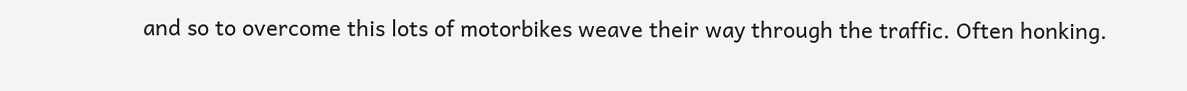and so to overcome this lots of motorbikes weave their way through the traffic. Often honking.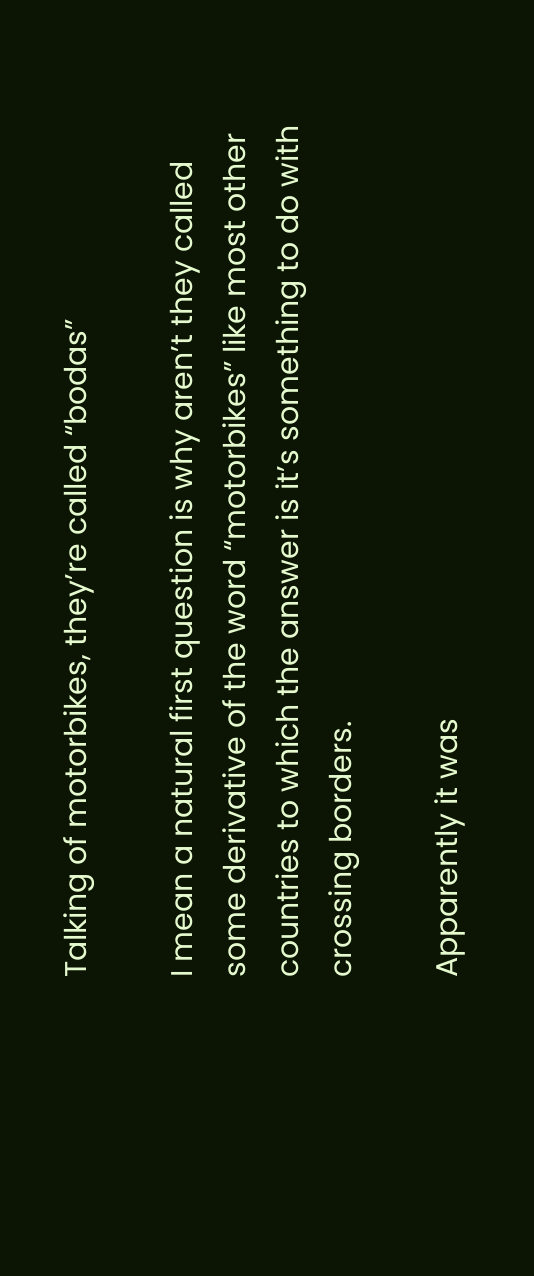Talking of motorbikes, they’re called “bodas”

I mean a natural first question is why aren’t they called some derivative of the word “motorbikes” like most other countries to which the answer is it’s something to do with crossing borders.

Apparently it was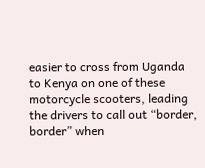easier to cross from Uganda to Kenya on one of these motorcycle scooters, leading the drivers to call out “border, border” when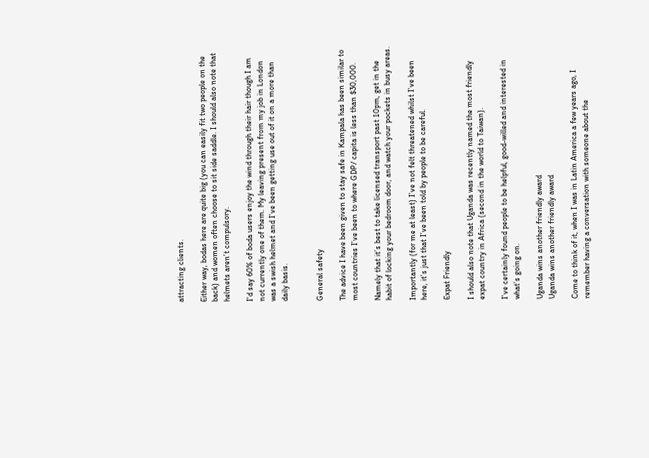attracting clients.

Either way, bodas here are quite big (you can easily fit two people on the back) and women often choose to sit side saddle. I should also note that helmets aren’t compulsory.

I’d say 60% of boda users enjoy the wind through their hair though I am not currently one of them. My leaving present from my job in London was a swish helmet and I’ve been getting use out of it on a more than daily basis.


General safety

The advice I have been given to stay safe in Kampala has been similar to most countries I’ve been to where GDP/ capita is less than $30,000.

Namely that it’s best to take licensed transport past 10pm, get in the habit of locking your bedroom door, and watch your pockets in busy areas.

Importantly (for me at least) I’ve not felt threatened whilst I’ve been here, it’s just that I’ve been told by people to be careful.

Expat Friendly

I should also note that Uganda was recently named the most friendly expat country in Africa (second in the world to Taiwan).

I’ve certainly found people to be helpful, good-willed and interested in what’s going on.

Uganda wins another friendly award
Uganda wins another friendly award

Come to think of it, when I was in Latin America a few years ago, I remember having a conversation with someone about the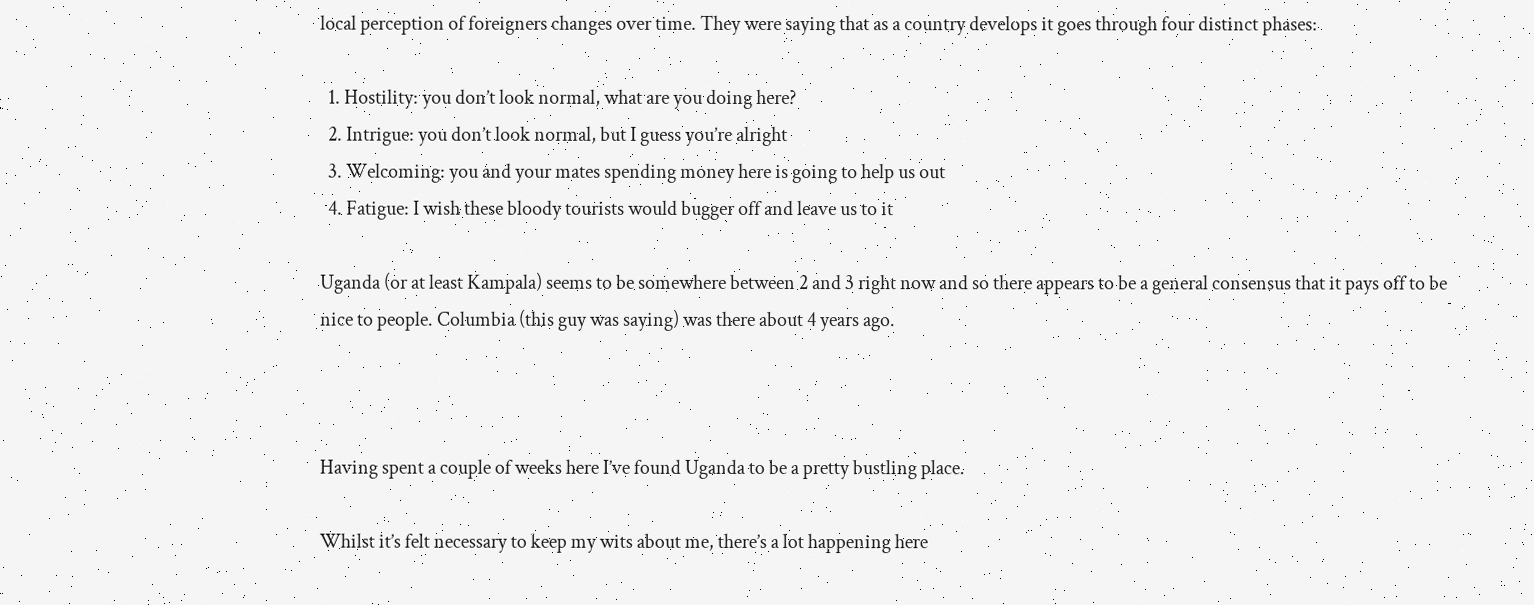local perception of foreigners changes over time. They were saying that as a country develops it goes through four distinct phases:

  1. Hostility: you don’t look normal, what are you doing here?
  2. Intrigue: you don’t look normal, but I guess you’re alright
  3. Welcoming: you and your mates spending money here is going to help us out
  4. Fatigue: I wish these bloody tourists would bugger off and leave us to it

Uganda (or at least Kampala) seems to be somewhere between 2 and 3 right now and so there appears to be a general consensus that it pays off to be nice to people. Columbia (this guy was saying) was there about 4 years ago.



Having spent a couple of weeks here I’ve found Uganda to be a pretty bustling place.

Whilst it’s felt necessary to keep my wits about me, there’s a lot happening here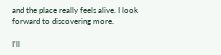and the place really feels alive. I look forward to discovering more.

I’ll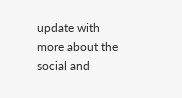update with more about the social and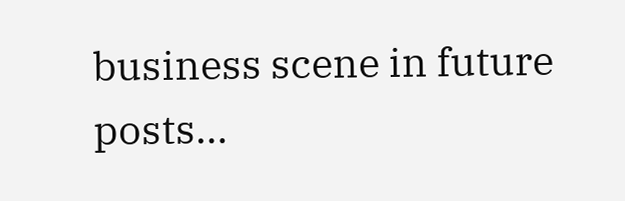business scene in future posts…